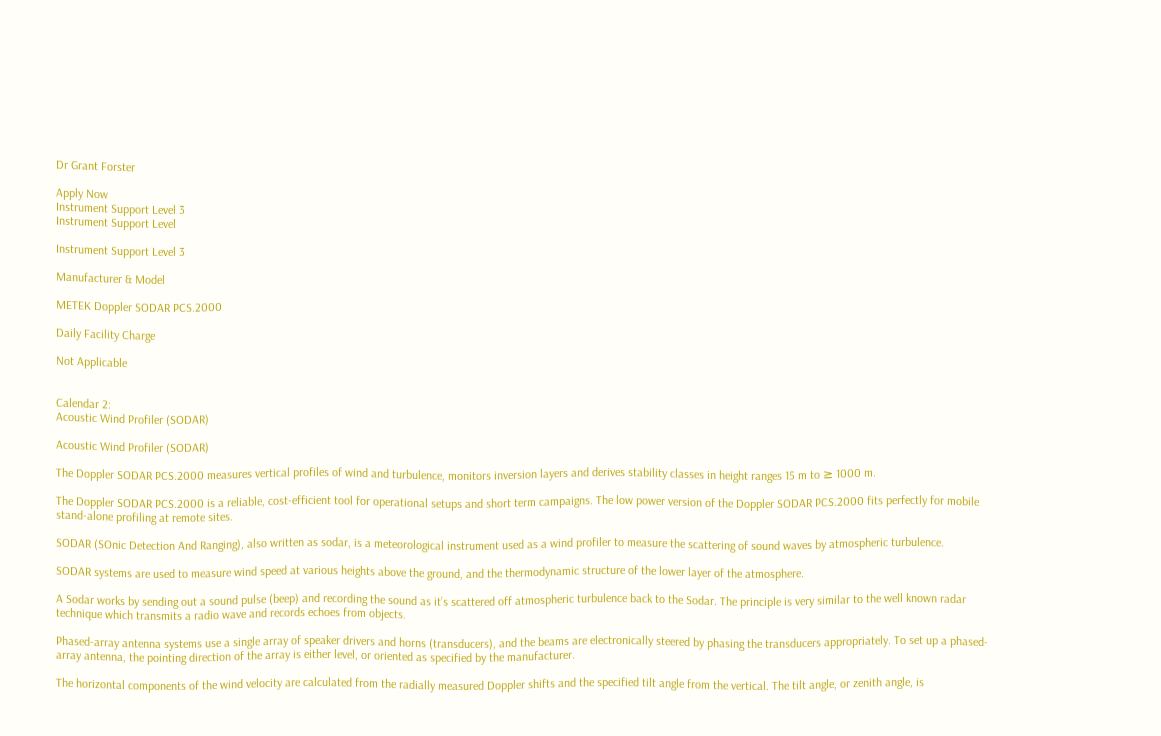Dr Grant Forster

Apply Now
Instrument Support Level 3
Instrument Support Level

Instrument Support Level 3

Manufacturer & Model

METEK Doppler SODAR PCS.2000

Daily Facility Charge

Not Applicable


Calendar 2:
Acoustic Wind Profiler (SODAR)

Acoustic Wind Profiler (SODAR)

The Doppler SODAR PCS.2000 measures vertical profiles of wind and turbulence, monitors inversion layers and derives stability classes in height ranges 15 m to ≥ 1000 m.

The Doppler SODAR PCS.2000 is a reliable, cost-efficient tool for operational setups and short term campaigns. The low power version of the Doppler SODAR PCS.2000 fits perfectly for mobile stand-alone profiling at remote sites.

SODAR (SOnic Detection And Ranging), also written as sodar, is a meteorological instrument used as a wind profiler to measure the scattering of sound waves by atmospheric turbulence.

SODAR systems are used to measure wind speed at various heights above the ground, and the thermodynamic structure of the lower layer of the atmosphere.

A Sodar works by sending out a sound pulse (beep) and recording the sound as it’s scattered off atmospheric turbulence back to the Sodar. The principle is very similar to the well known radar technique which transmits a radio wave and records echoes from objects.

Phased-array antenna systems use a single array of speaker drivers and horns (transducers), and the beams are electronically steered by phasing the transducers appropriately. To set up a phased-array antenna, the pointing direction of the array is either level, or oriented as specified by the manufacturer.

The horizontal components of the wind velocity are calculated from the radially measured Doppler shifts and the specified tilt angle from the vertical. The tilt angle, or zenith angle, is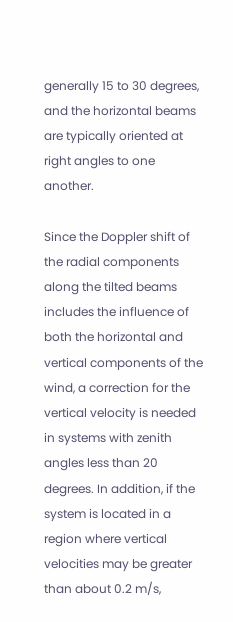generally 15 to 30 degrees, and the horizontal beams are typically oriented at right angles to one another.

Since the Doppler shift of the radial components along the tilted beams includes the influence of both the horizontal and vertical components of the wind, a correction for the vertical velocity is needed in systems with zenith angles less than 20 degrees. In addition, if the system is located in a region where vertical velocities may be greater than about 0.2 m/s,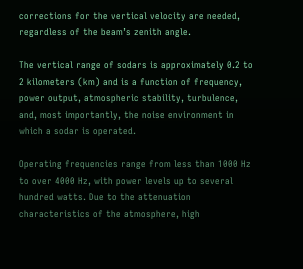corrections for the vertical velocity are needed, regardless of the beam’s zenith angle.

The vertical range of sodars is approximately 0.2 to 2 kilometers (km) and is a function of frequency, power output, atmospheric stability, turbulence, and, most importantly, the noise environment in which a sodar is operated.

Operating frequencies range from less than 1000 Hz to over 4000 Hz, with power levels up to several hundred watts. Due to the attenuation characteristics of the atmosphere, high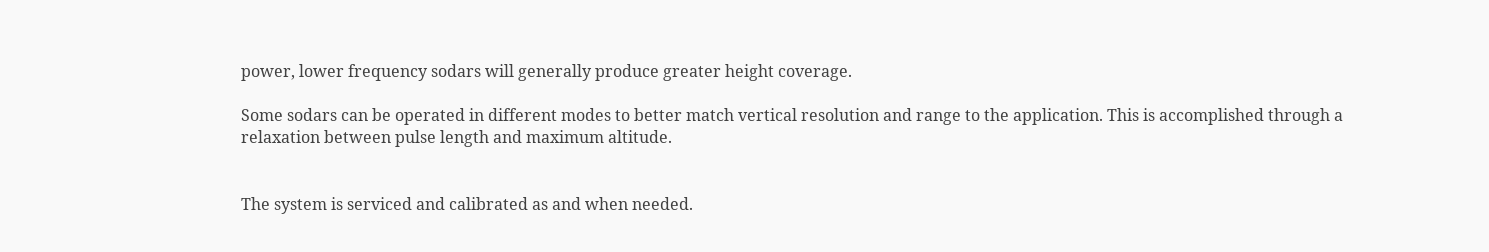power, lower frequency sodars will generally produce greater height coverage.

Some sodars can be operated in different modes to better match vertical resolution and range to the application. This is accomplished through a relaxation between pulse length and maximum altitude.


The system is serviced and calibrated as and when needed.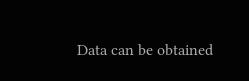Data can be obtained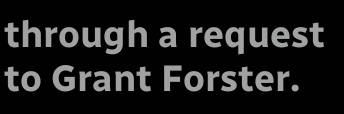through a request to Grant Forster.